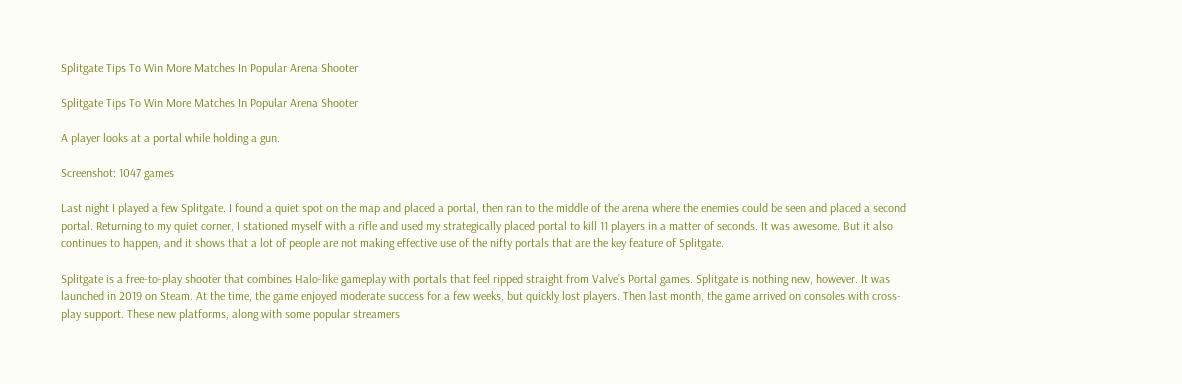Splitgate Tips To Win More Matches In Popular Arena Shooter

Splitgate Tips To Win More Matches In Popular Arena Shooter

A player looks at a portal while holding a gun.

Screenshot: 1047 games

Last night I played a few Splitgate. I found a quiet spot on the map and placed a portal, then ran to the middle of the arena where the enemies could be seen and placed a second portal. Returning to my quiet corner, I stationed myself with a rifle and used my strategically placed portal to kill 11 players in a matter of seconds. It was awesome. But it also continues to happen, and it shows that a lot of people are not making effective use of the nifty portals that are the key feature of Splitgate.

Splitgate is a free-to-play shooter that combines Halo-like gameplay with portals that feel ripped straight from Valve’s Portal games. Splitgate is nothing new, however. It was launched in 2019 on Steam. At the time, the game enjoyed moderate success for a few weeks, but quickly lost players. Then last month, the game arrived on consoles with cross-play support. These new platforms, along with some popular streamers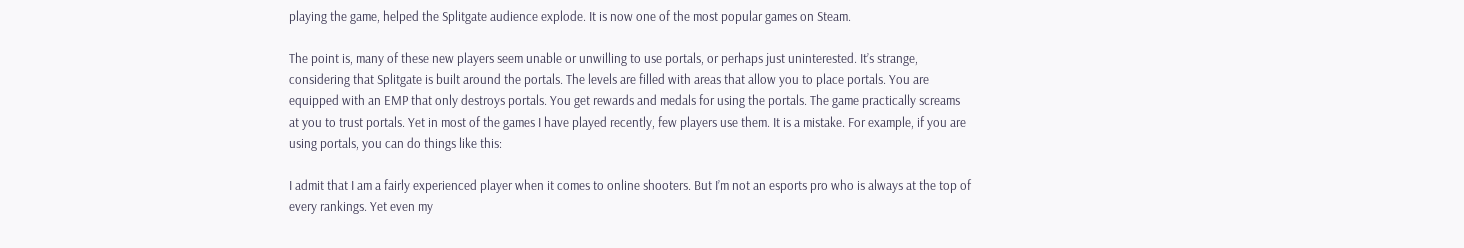playing the game, helped the Splitgate audience explode. It is now one of the most popular games on Steam.

The point is, many of these new players seem unable or unwilling to use portals, or perhaps just uninterested. It’s strange, considering that Splitgate is built around the portals. The levels are filled with areas that allow you to place portals. You are equipped with an EMP that only destroys portals. You get rewards and medals for using the portals. The game practically screams at you to trust portals. Yet in most of the games I have played recently, few players use them. It is a mistake. For example, if you are using portals, you can do things like this:

I admit that I am a fairly experienced player when it comes to online shooters. But I’m not an esports pro who is always at the top of every rankings. Yet even my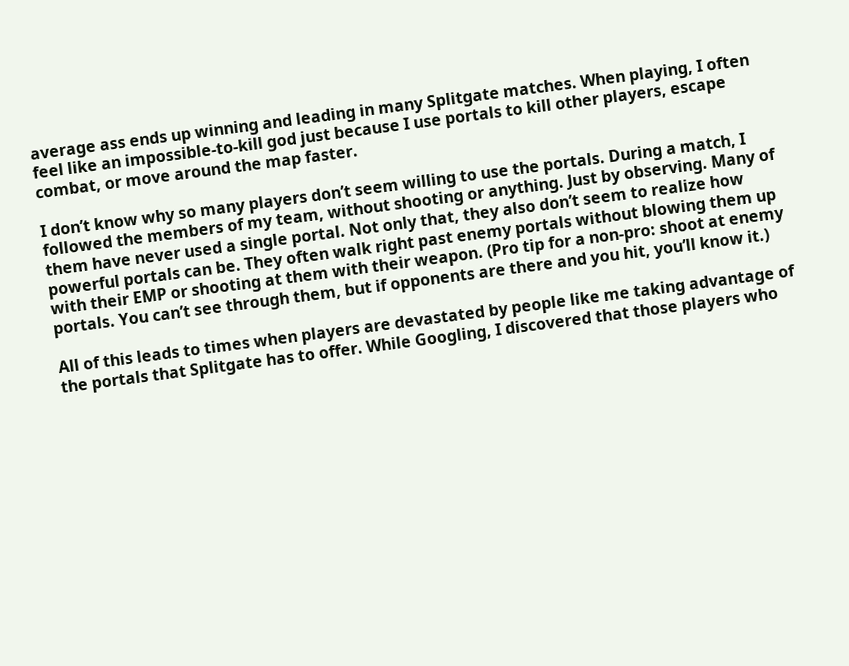average ass ends up winning and leading in many Splitgate matches. When playing, I often feel like an impossible-to-kill god just because I use portals to kill other players, escape combat, or move around the map faster.

I don’t know why so many players don’t seem willing to use the portals. During a match, I followed the members of my team, without shooting or anything. Just by observing. Many of them have never used a single portal. Not only that, they also don’t seem to realize how powerful portals can be. They often walk right past enemy portals without blowing them up with their EMP or shooting at them with their weapon. (Pro tip for a non-pro: shoot at enemy portals. You can’t see through them, but if opponents are there and you hit, you’ll know it.)

All of this leads to times when players are devastated by people like me taking advantage of the portals that Splitgate has to offer. While Googling, I discovered that those players who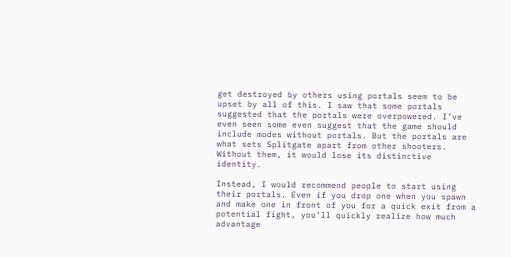get destroyed by others using portals seem to be upset by all of this. I saw that some portals suggested that the portals were overpowered. I’ve even seen some even suggest that the game should include modes without portals. But the portals are what sets Splitgate apart from other shooters. Without them, it would lose its distinctive identity.

Instead, I would recommend people to start using their portals. Even if you drop one when you spawn and make one in front of you for a quick exit from a potential fight, you’ll quickly realize how much advantage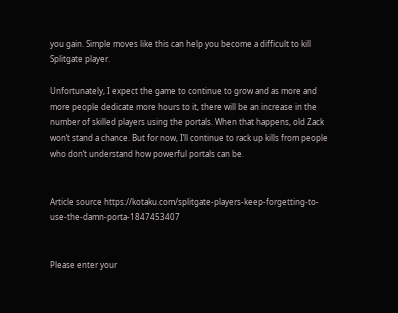you gain. Simple moves like this can help you become a difficult to kill Splitgate player.

Unfortunately, I expect the game to continue to grow and as more and more people dedicate more hours to it, there will be an increase in the number of skilled players using the portals. When that happens, old Zack won’t stand a chance. But for now, I’ll continue to rack up kills from people who don’t understand how powerful portals can be.


Article source https://kotaku.com/splitgate-players-keep-forgetting-to-use-the-damn-porta-1847453407


Please enter your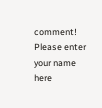comment!
Please enter your name here